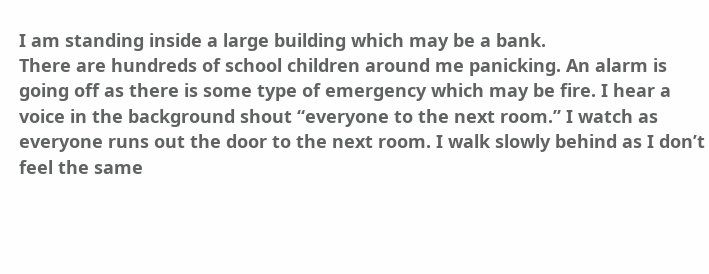I am standing inside a large building which may be a bank.
There are hundreds of school children around me panicking. An alarm is going off as there is some type of emergency which may be fire. I hear a voice in the background shout “everyone to the next room.” I watch as everyone runs out the door to the next room. I walk slowly behind as I don’t feel the same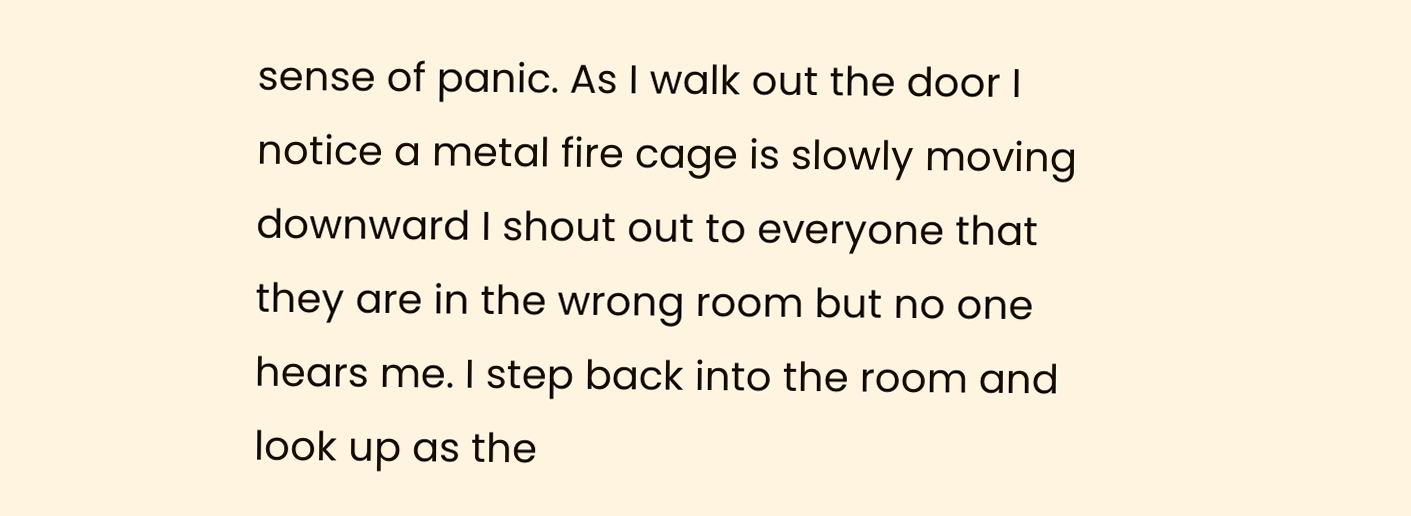sense of panic. As I walk out the door I notice a metal fire cage is slowly moving downward I shout out to everyone that they are in the wrong room but no one hears me. I step back into the room and look up as the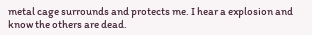metal cage surrounds and protects me. I hear a explosion and know the others are dead.